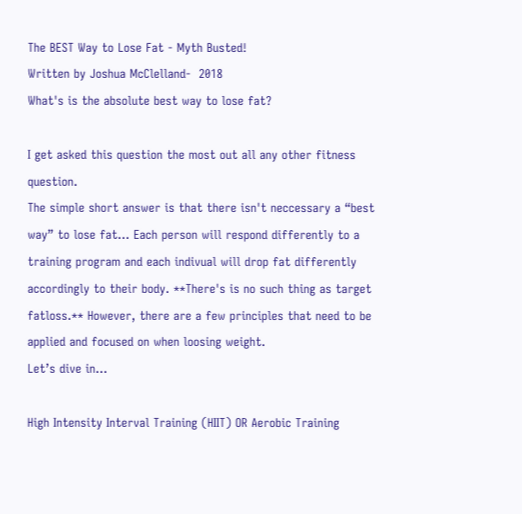The BEST Way to Lose Fat - Myth Busted!
Written by Joshua McClelland-  2018
What's is the absolute best way to lose fat?

I get asked this question the most out all any other fitness question.
The simple short answer is that there isn't neccessary a “best way” to lose fat... Each person will respond differently to a training program and each indivual will drop fat differently accordingly to their body. **There's is no such thing as target fatloss.** However, there are a few principles that need to be applied and focused on when loosing weight.
Let’s dive in…

High Intensity Interval Training (HIIT) OR Aerobic Training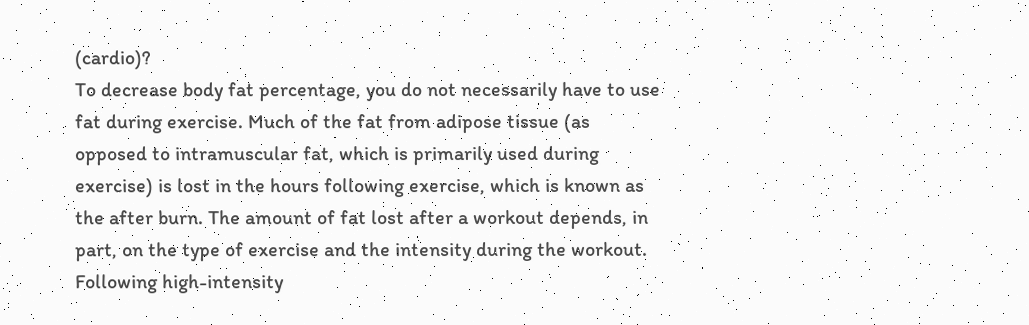(cardio)?
To decrease body fat percentage, you do not necessarily have to use fat during exercise. Much of the fat from adipose tissue (as opposed to intramuscular fat, which is primarily used during exercise) is lost in the hours following exercise, which is known as the after burn. The amount of fat lost after a workout depends, in part, on the type of exercise and the intensity during the workout. Following high-intensity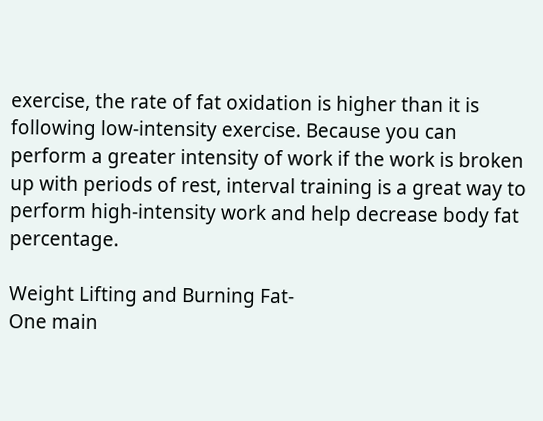exercise, the rate of fat oxidation is higher than it is following low-intensity exercise. Because you can perform a greater intensity of work if the work is broken up with periods of rest, interval training is a great way to perform high-intensity work and help decrease body fat percentage.

Weight Lifting and Burning Fat-
One main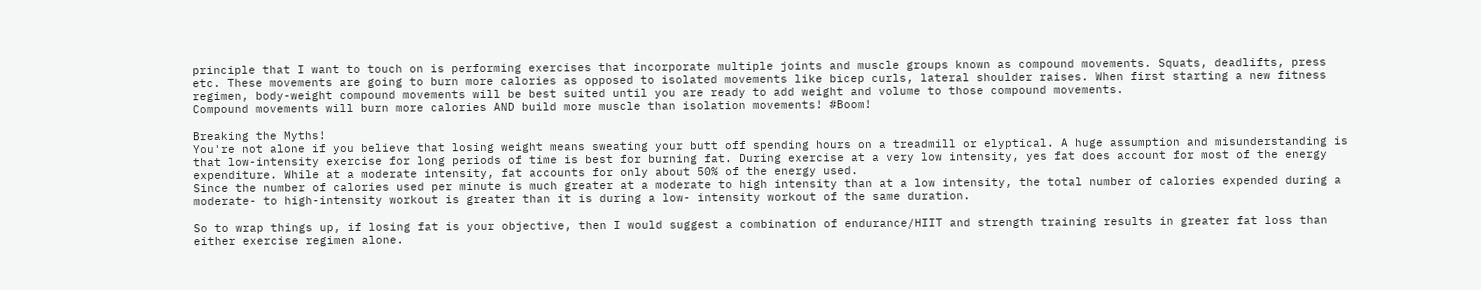principle that I want to touch on is performing exercises that incorporate multiple joints and muscle groups known as compound movements. Squats, deadlifts, press etc. These movements are going to burn more calories as opposed to isolated movements like bicep curls, lateral shoulder raises. When first starting a new fitness regimen, body-weight compound movements will be best suited until you are ready to add weight and volume to those compound movements.
Compound movements will burn more calories AND build more muscle than isolation movements! #Boom!

Breaking the Myths!
You're not alone if you believe that losing weight means sweating your butt off spending hours on a treadmill or elyptical. A huge assumption and misunderstanding is that low-intensity exercise for long periods of time is best for burning fat. During exercise at a very low intensity, yes fat does account for most of the energy expenditure. While at a moderate intensity, fat accounts for only about 50% of the energy used.
Since the number of calories used per minute is much greater at a moderate to high intensity than at a low intensity, the total number of calories expended during a moderate- to high-intensity workout is greater than it is during a low- intensity workout of the same duration.

So to wrap things up, if losing fat is your objective, then I would suggest a combination of endurance/HIIT and strength training results in greater fat loss than either exercise regimen alone.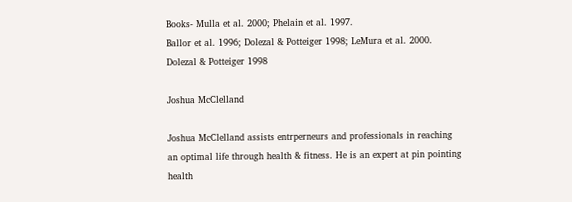Books- Mulla et al. 2000; Phelain et al. 1997.
Ballor et al. 1996; Dolezal & Potteiger 1998; LeMura et al. 2000.
Dolezal & Potteiger 1998

Joshua McClelland

Joshua McClelland assists entrperneurs and professionals in reaching an optimal life through health & fitness. He is an expert at pin pointing health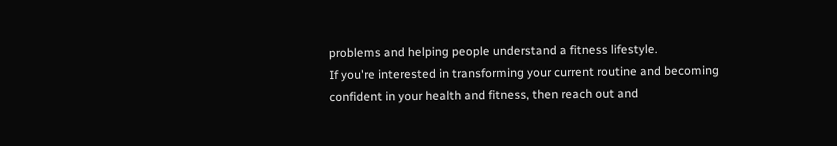problems and helping people understand a fitness lifestyle.
If you're interested in transforming your current routine and becoming confident in your health and fitness, then reach out and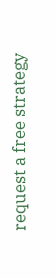request a free strategy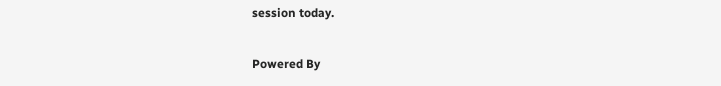session today.

Powered By